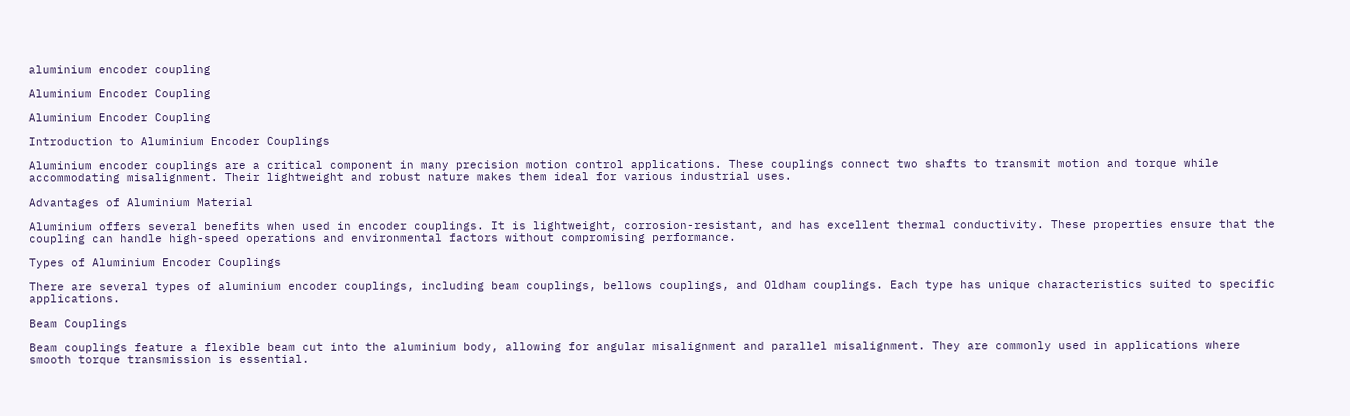aluminium encoder coupling

Aluminium Encoder Coupling

Aluminium Encoder Coupling

Introduction to Aluminium Encoder Couplings

Aluminium encoder couplings are a critical component in many precision motion control applications. These couplings connect two shafts to transmit motion and torque while accommodating misalignment. Their lightweight and robust nature makes them ideal for various industrial uses.

Advantages of Aluminium Material

Aluminium offers several benefits when used in encoder couplings. It is lightweight, corrosion-resistant, and has excellent thermal conductivity. These properties ensure that the coupling can handle high-speed operations and environmental factors without compromising performance.

Types of Aluminium Encoder Couplings

There are several types of aluminium encoder couplings, including beam couplings, bellows couplings, and Oldham couplings. Each type has unique characteristics suited to specific applications.

Beam Couplings

Beam couplings feature a flexible beam cut into the aluminium body, allowing for angular misalignment and parallel misalignment. They are commonly used in applications where smooth torque transmission is essential.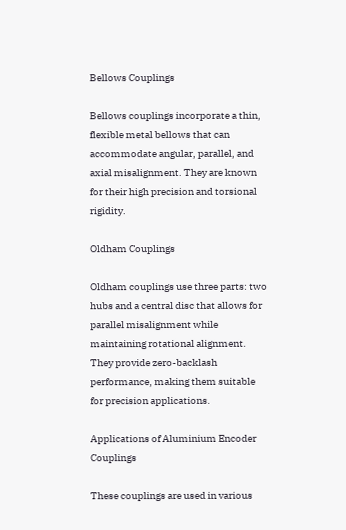Bellows Couplings

Bellows couplings incorporate a thin, flexible metal bellows that can accommodate angular, parallel, and axial misalignment. They are known for their high precision and torsional rigidity.

Oldham Couplings

Oldham couplings use three parts: two hubs and a central disc that allows for parallel misalignment while maintaining rotational alignment. They provide zero-backlash performance, making them suitable for precision applications.

Applications of Aluminium Encoder Couplings

These couplings are used in various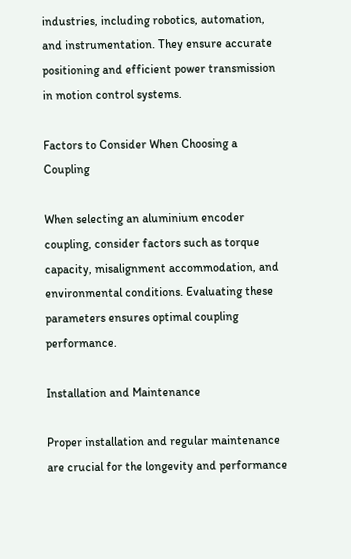industries, including robotics, automation, and instrumentation. They ensure accurate positioning and efficient power transmission in motion control systems.

Factors to Consider When Choosing a Coupling

When selecting an aluminium encoder coupling, consider factors such as torque capacity, misalignment accommodation, and environmental conditions. Evaluating these parameters ensures optimal coupling performance.

Installation and Maintenance

Proper installation and regular maintenance are crucial for the longevity and performance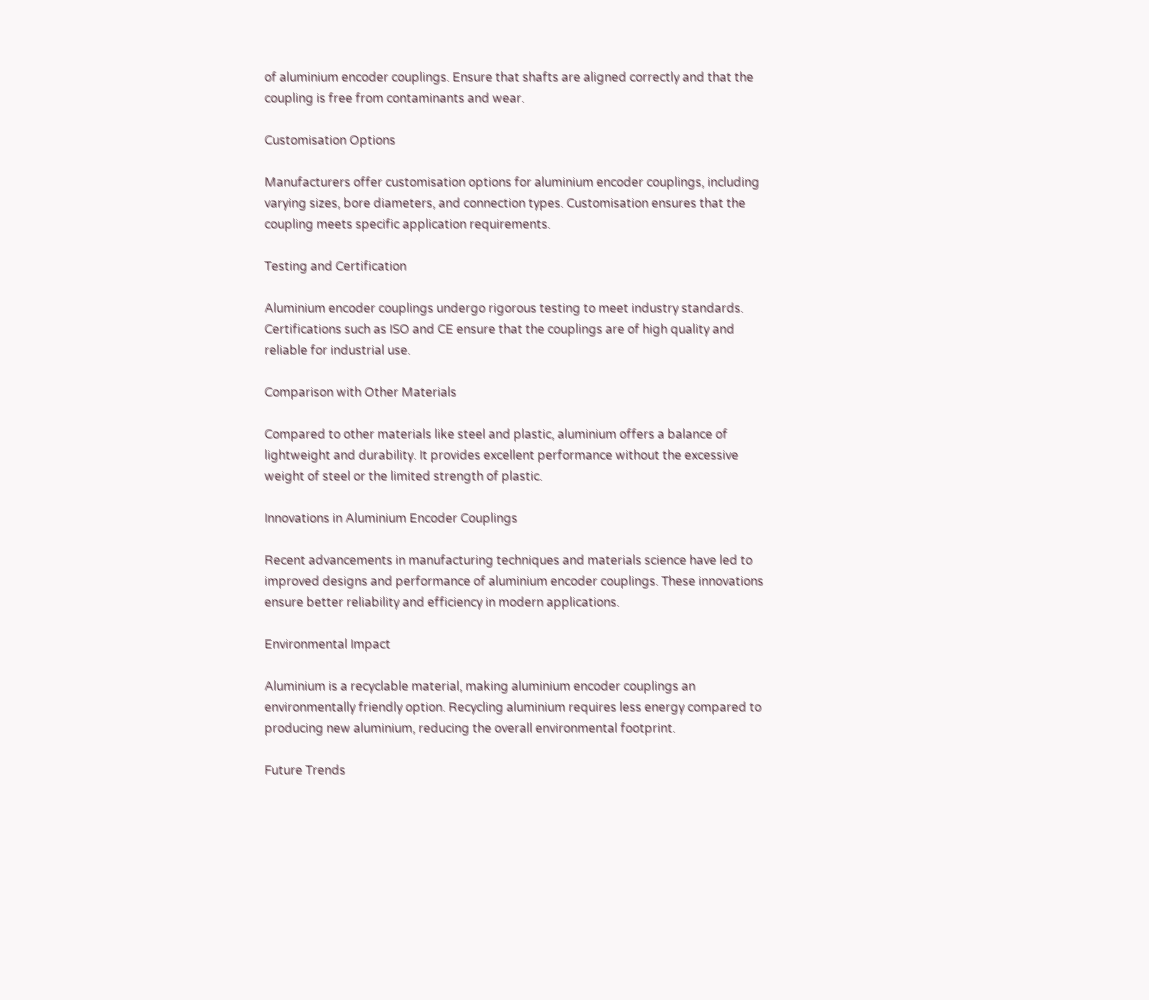of aluminium encoder couplings. Ensure that shafts are aligned correctly and that the coupling is free from contaminants and wear.

Customisation Options

Manufacturers offer customisation options for aluminium encoder couplings, including varying sizes, bore diameters, and connection types. Customisation ensures that the coupling meets specific application requirements.

Testing and Certification

Aluminium encoder couplings undergo rigorous testing to meet industry standards. Certifications such as ISO and CE ensure that the couplings are of high quality and reliable for industrial use.

Comparison with Other Materials

Compared to other materials like steel and plastic, aluminium offers a balance of lightweight and durability. It provides excellent performance without the excessive weight of steel or the limited strength of plastic.

Innovations in Aluminium Encoder Couplings

Recent advancements in manufacturing techniques and materials science have led to improved designs and performance of aluminium encoder couplings. These innovations ensure better reliability and efficiency in modern applications.

Environmental Impact

Aluminium is a recyclable material, making aluminium encoder couplings an environmentally friendly option. Recycling aluminium requires less energy compared to producing new aluminium, reducing the overall environmental footprint.

Future Trends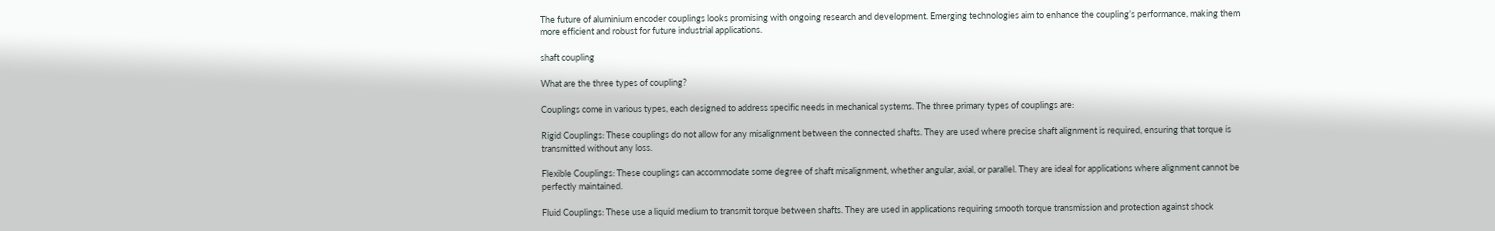The future of aluminium encoder couplings looks promising with ongoing research and development. Emerging technologies aim to enhance the coupling’s performance, making them more efficient and robust for future industrial applications.

shaft coupling

What are the three types of coupling?

Couplings come in various types, each designed to address specific needs in mechanical systems. The three primary types of couplings are:

Rigid Couplings: These couplings do not allow for any misalignment between the connected shafts. They are used where precise shaft alignment is required, ensuring that torque is transmitted without any loss.

Flexible Couplings: These couplings can accommodate some degree of shaft misalignment, whether angular, axial, or parallel. They are ideal for applications where alignment cannot be perfectly maintained.

Fluid Couplings: These use a liquid medium to transmit torque between shafts. They are used in applications requiring smooth torque transmission and protection against shock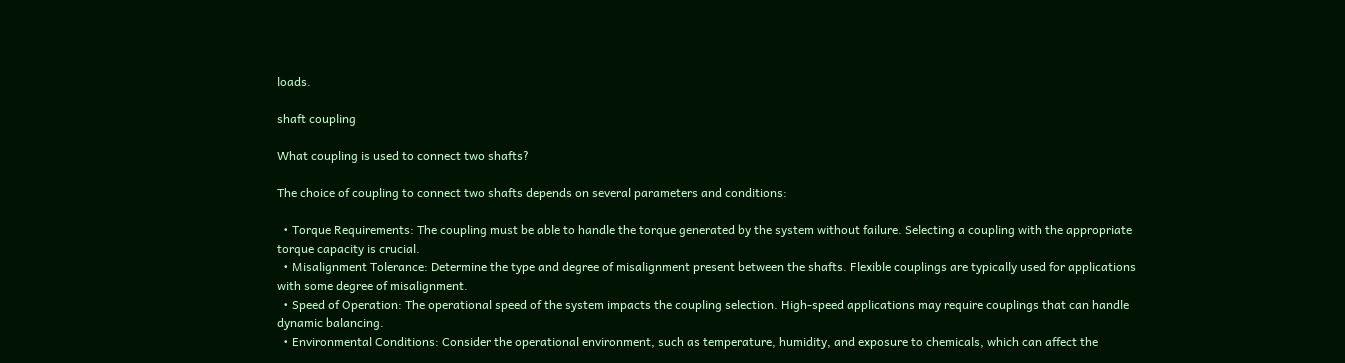loads.

shaft coupling

What coupling is used to connect two shafts?

The choice of coupling to connect two shafts depends on several parameters and conditions:

  • Torque Requirements: The coupling must be able to handle the torque generated by the system without failure. Selecting a coupling with the appropriate torque capacity is crucial.
  • Misalignment Tolerance: Determine the type and degree of misalignment present between the shafts. Flexible couplings are typically used for applications with some degree of misalignment.
  • Speed of Operation: The operational speed of the system impacts the coupling selection. High-speed applications may require couplings that can handle dynamic balancing.
  • Environmental Conditions: Consider the operational environment, such as temperature, humidity, and exposure to chemicals, which can affect the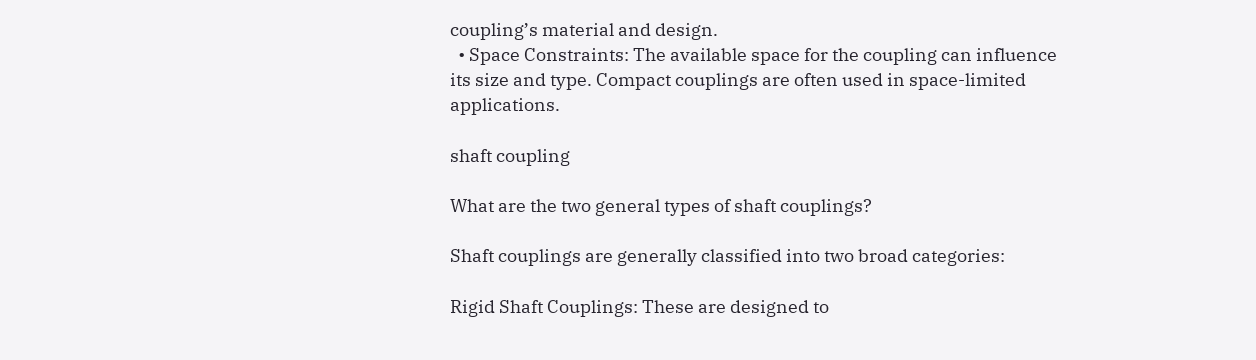coupling’s material and design.
  • Space Constraints: The available space for the coupling can influence its size and type. Compact couplings are often used in space-limited applications.

shaft coupling

What are the two general types of shaft couplings?

Shaft couplings are generally classified into two broad categories:

Rigid Shaft Couplings: These are designed to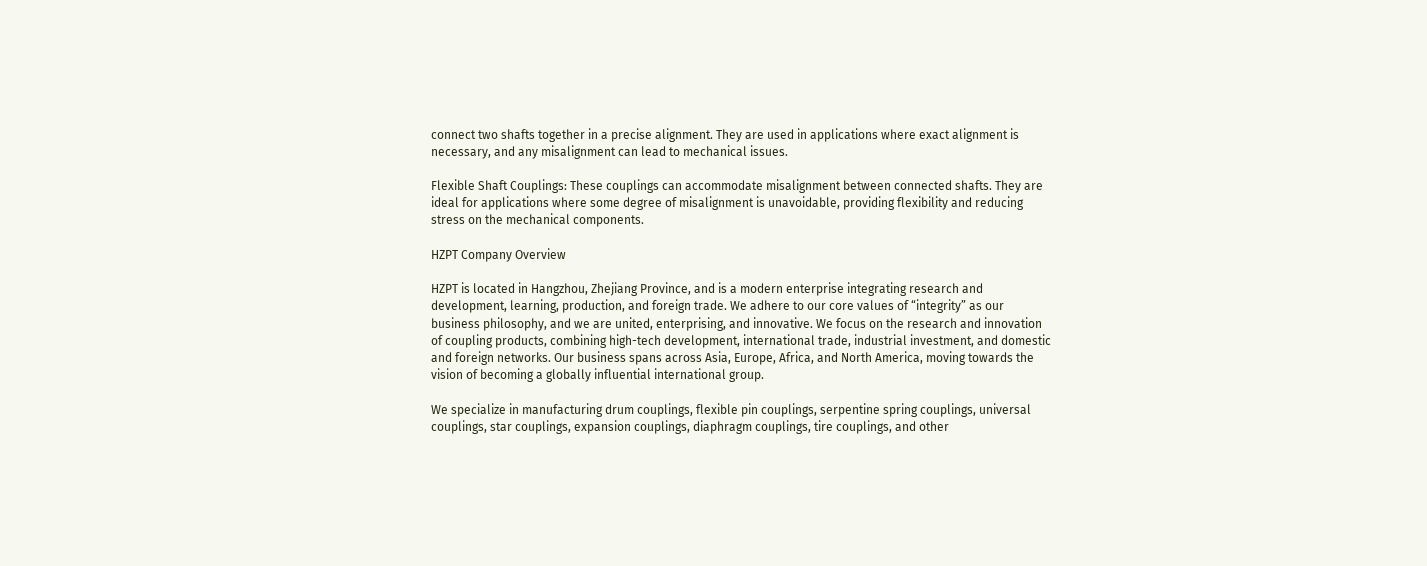connect two shafts together in a precise alignment. They are used in applications where exact alignment is necessary, and any misalignment can lead to mechanical issues.

Flexible Shaft Couplings: These couplings can accommodate misalignment between connected shafts. They are ideal for applications where some degree of misalignment is unavoidable, providing flexibility and reducing stress on the mechanical components.

HZPT Company Overview

HZPT is located in Hangzhou, Zhejiang Province, and is a modern enterprise integrating research and development, learning, production, and foreign trade. We adhere to our core values of “integrity” as our business philosophy, and we are united, enterprising, and innovative. We focus on the research and innovation of coupling products, combining high-tech development, international trade, industrial investment, and domestic and foreign networks. Our business spans across Asia, Europe, Africa, and North America, moving towards the vision of becoming a globally influential international group.

We specialize in manufacturing drum couplings, flexible pin couplings, serpentine spring couplings, universal couplings, star couplings, expansion couplings, diaphragm couplings, tire couplings, and other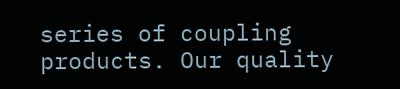series of coupling products. Our quality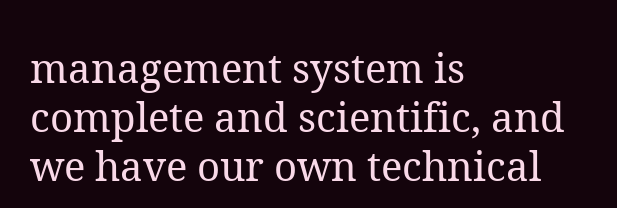management system is complete and scientific, and we have our own technical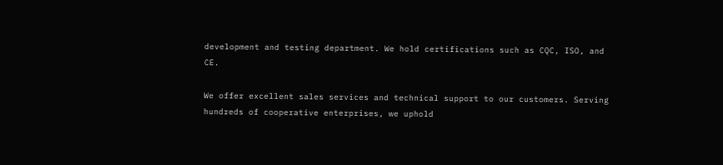development and testing department. We hold certifications such as CQC, ISO, and CE.

We offer excellent sales services and technical support to our customers. Serving hundreds of cooperative enterprises, we uphold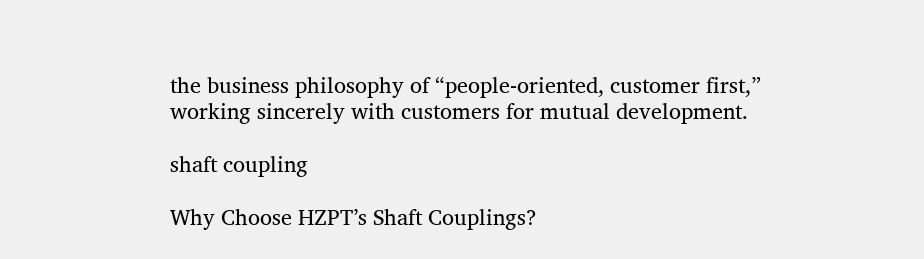the business philosophy of “people-oriented, customer first,” working sincerely with customers for mutual development.

shaft coupling

Why Choose HZPT’s Shaft Couplings?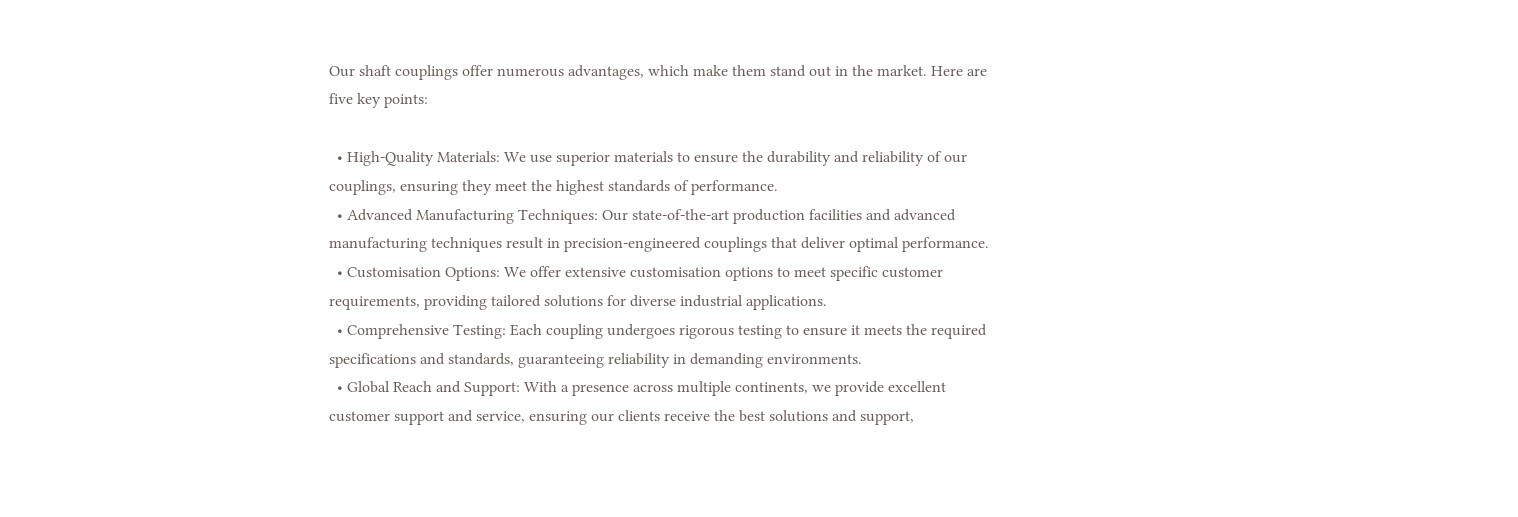Our shaft couplings offer numerous advantages, which make them stand out in the market. Here are five key points:

  • High-Quality Materials: We use superior materials to ensure the durability and reliability of our couplings, ensuring they meet the highest standards of performance.
  • Advanced Manufacturing Techniques: Our state-of-the-art production facilities and advanced manufacturing techniques result in precision-engineered couplings that deliver optimal performance.
  • Customisation Options: We offer extensive customisation options to meet specific customer requirements, providing tailored solutions for diverse industrial applications.
  • Comprehensive Testing: Each coupling undergoes rigorous testing to ensure it meets the required specifications and standards, guaranteeing reliability in demanding environments.
  • Global Reach and Support: With a presence across multiple continents, we provide excellent customer support and service, ensuring our clients receive the best solutions and support,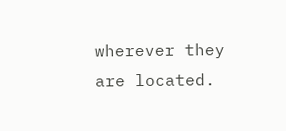wherever they are located.